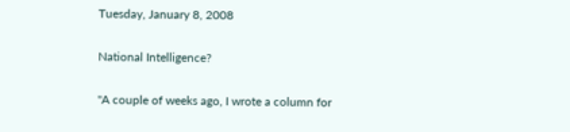Tuesday, January 8, 2008

National Intelligence?

"A couple of weeks ago, I wrote a column for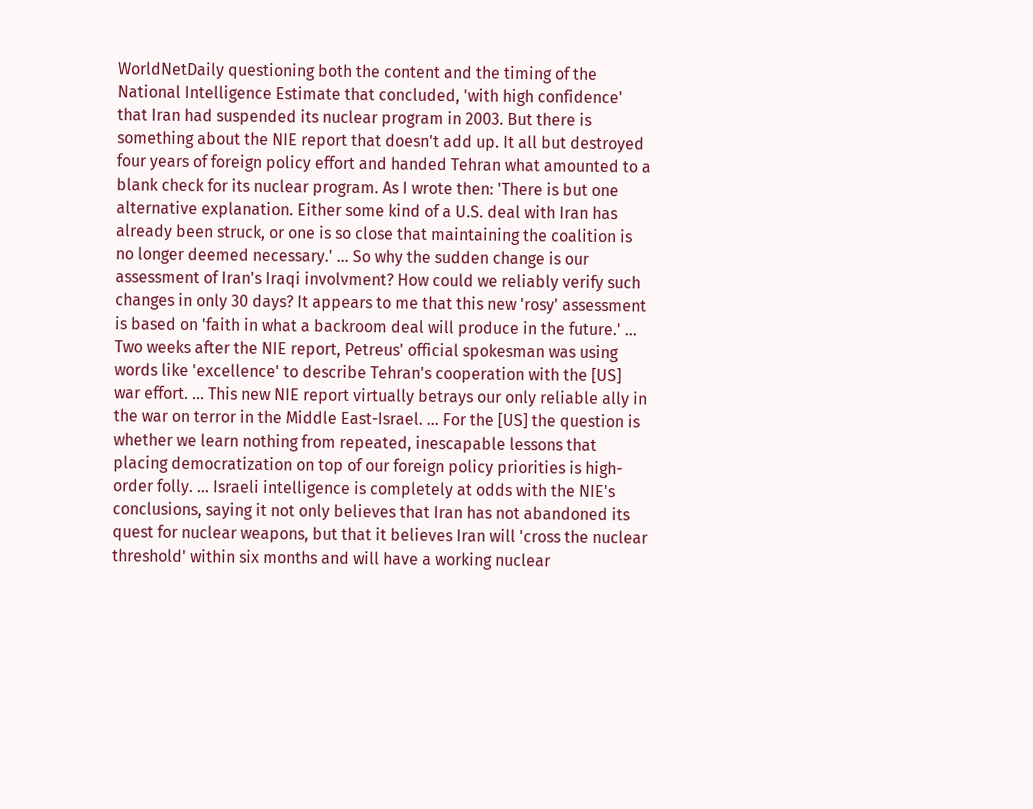WorldNetDaily questioning both the content and the timing of the National Intelligence Estimate that concluded, 'with high confidence' that Iran had suspended its nuclear program in 2003. But there is something about the NIE report that doesn't add up. It all but destroyed four years of foreign policy effort and handed Tehran what amounted to a blank check for its nuclear program. As I wrote then: 'There is but one alternative explanation. Either some kind of a U.S. deal with Iran has already been struck, or one is so close that maintaining the coalition is no longer deemed necessary.' ... So why the sudden change is our assessment of Iran's Iraqi involvment? How could we reliably verify such changes in only 30 days? It appears to me that this new 'rosy' assessment is based on 'faith in what a backroom deal will produce in the future.' ... Two weeks after the NIE report, Petreus' official spokesman was using words like 'excellence' to describe Tehran's cooperation with the [US] war effort. ... This new NIE report virtually betrays our only reliable ally in the war on terror in the Middle East-Israel. ... For the [US] the question is whether we learn nothing from repeated, inescapable lessons that placing democratization on top of our foreign policy priorities is high-order folly. ... Israeli intelligence is completely at odds with the NIE's conclusions, saying it not only believes that Iran has not abandoned its quest for nuclear weapons, but that it believes Iran will 'cross the nuclear threshold' within six months and will have a working nuclear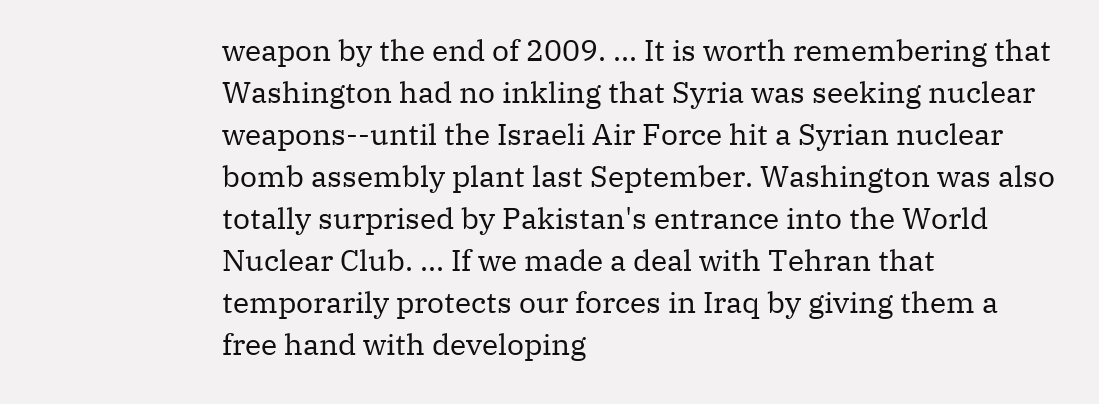weapon by the end of 2009. ... It is worth remembering that Washington had no inkling that Syria was seeking nuclear weapons--until the Israeli Air Force hit a Syrian nuclear bomb assembly plant last September. Washington was also totally surprised by Pakistan's entrance into the World Nuclear Club. ... If we made a deal with Tehran that temporarily protects our forces in Iraq by giving them a free hand with developing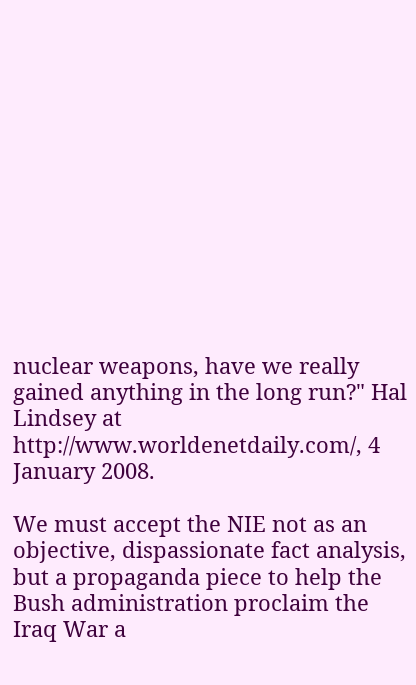nuclear weapons, have we really gained anything in the long run?" Hal Lindsey at http://www.worldenetdaily.com/, 4 January 2008.

We must accept the NIE not as an objective, dispassionate fact analysis, but a propaganda piece to help the Bush administration proclaim the Iraq War a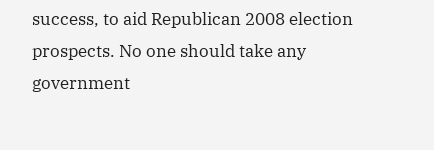success, to aid Republican 2008 election prospects. No one should take any government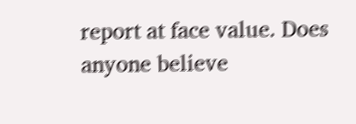report at face value. Does anyone believe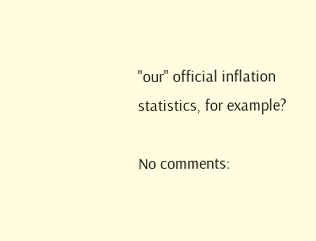"our" official inflation statistics, for example?

No comments: